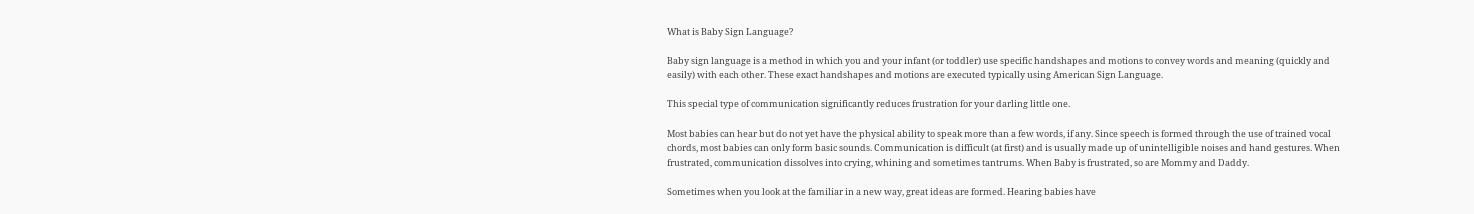What is Baby Sign Language?

Baby sign language is a method in which you and your infant (or toddler) use specific handshapes and motions to convey words and meaning (quickly and easily) with each other. These exact handshapes and motions are executed typically using American Sign Language.

This special type of communication significantly reduces frustration for your darling little one.

Most babies can hear but do not yet have the physical ability to speak more than a few words, if any. Since speech is formed through the use of trained vocal chords, most babies can only form basic sounds. Communication is difficult (at first) and is usually made up of unintelligible noises and hand gestures. When frustrated, communication dissolves into crying, whining and sometimes tantrums. When Baby is frustrated, so are Mommy and Daddy.

Sometimes when you look at the familiar in a new way, great ideas are formed. Hearing babies have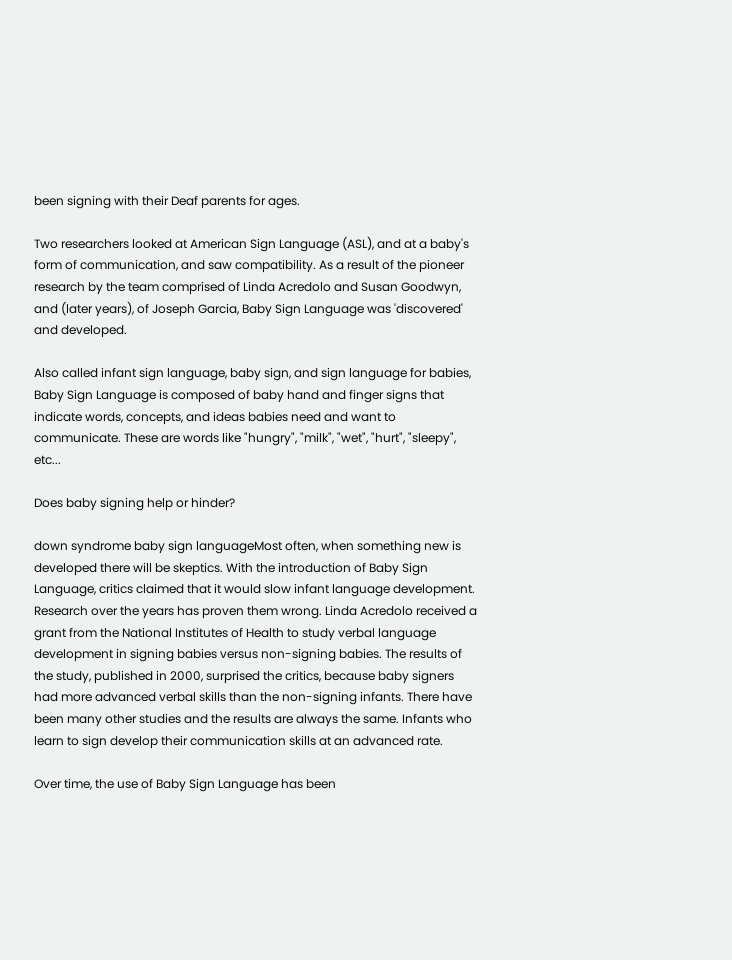been signing with their Deaf parents for ages.

Two researchers looked at American Sign Language (ASL), and at a baby's form of communication, and saw compatibility. As a result of the pioneer research by the team comprised of Linda Acredolo and Susan Goodwyn, and (later years), of Joseph Garcia, Baby Sign Language was 'discovered' and developed.

Also called infant sign language, baby sign, and sign language for babies, Baby Sign Language is composed of baby hand and finger signs that indicate words, concepts, and ideas babies need and want to communicate. These are words like "hungry", "milk", "wet", "hurt", "sleepy", etc...

Does baby signing help or hinder?

down syndrome baby sign languageMost often, when something new is developed there will be skeptics. With the introduction of Baby Sign Language, critics claimed that it would slow infant language development. Research over the years has proven them wrong. Linda Acredolo received a grant from the National Institutes of Health to study verbal language development in signing babies versus non-signing babies. The results of the study, published in 2000, surprised the critics, because baby signers had more advanced verbal skills than the non-signing infants. There have been many other studies and the results are always the same. Infants who learn to sign develop their communication skills at an advanced rate.

Over time, the use of Baby Sign Language has been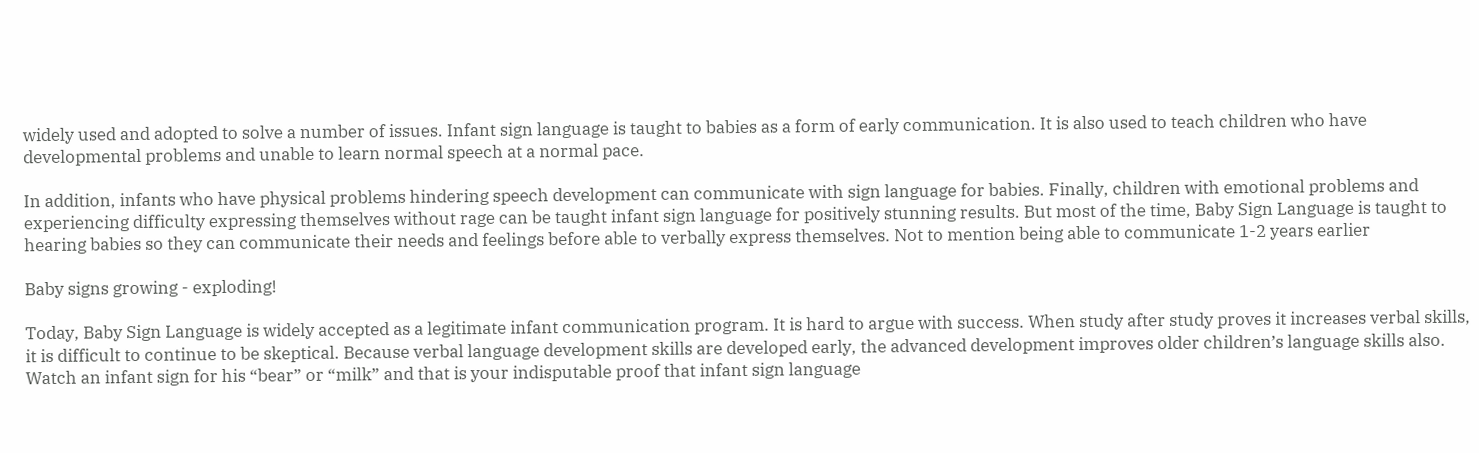widely used and adopted to solve a number of issues. Infant sign language is taught to babies as a form of early communication. It is also used to teach children who have developmental problems and unable to learn normal speech at a normal pace.

In addition, infants who have physical problems hindering speech development can communicate with sign language for babies. Finally, children with emotional problems and experiencing difficulty expressing themselves without rage can be taught infant sign language for positively stunning results. But most of the time, Baby Sign Language is taught to hearing babies so they can communicate their needs and feelings before able to verbally express themselves. Not to mention being able to communicate 1-2 years earlier

Baby signs growing - exploding!

Today, Baby Sign Language is widely accepted as a legitimate infant communication program. It is hard to argue with success. When study after study proves it increases verbal skills, it is difficult to continue to be skeptical. Because verbal language development skills are developed early, the advanced development improves older children’s language skills also. Watch an infant sign for his “bear” or “milk” and that is your indisputable proof that infant sign language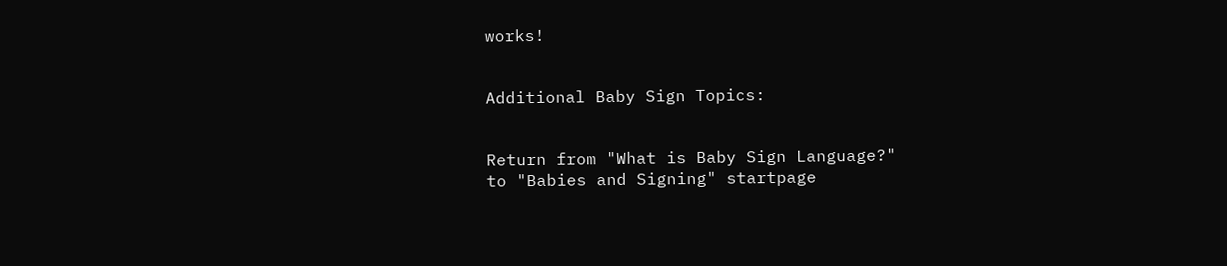works!


Additional Baby Sign Topics:


Return from "What is Baby Sign Language?"
to "Babies and Signing" startpage